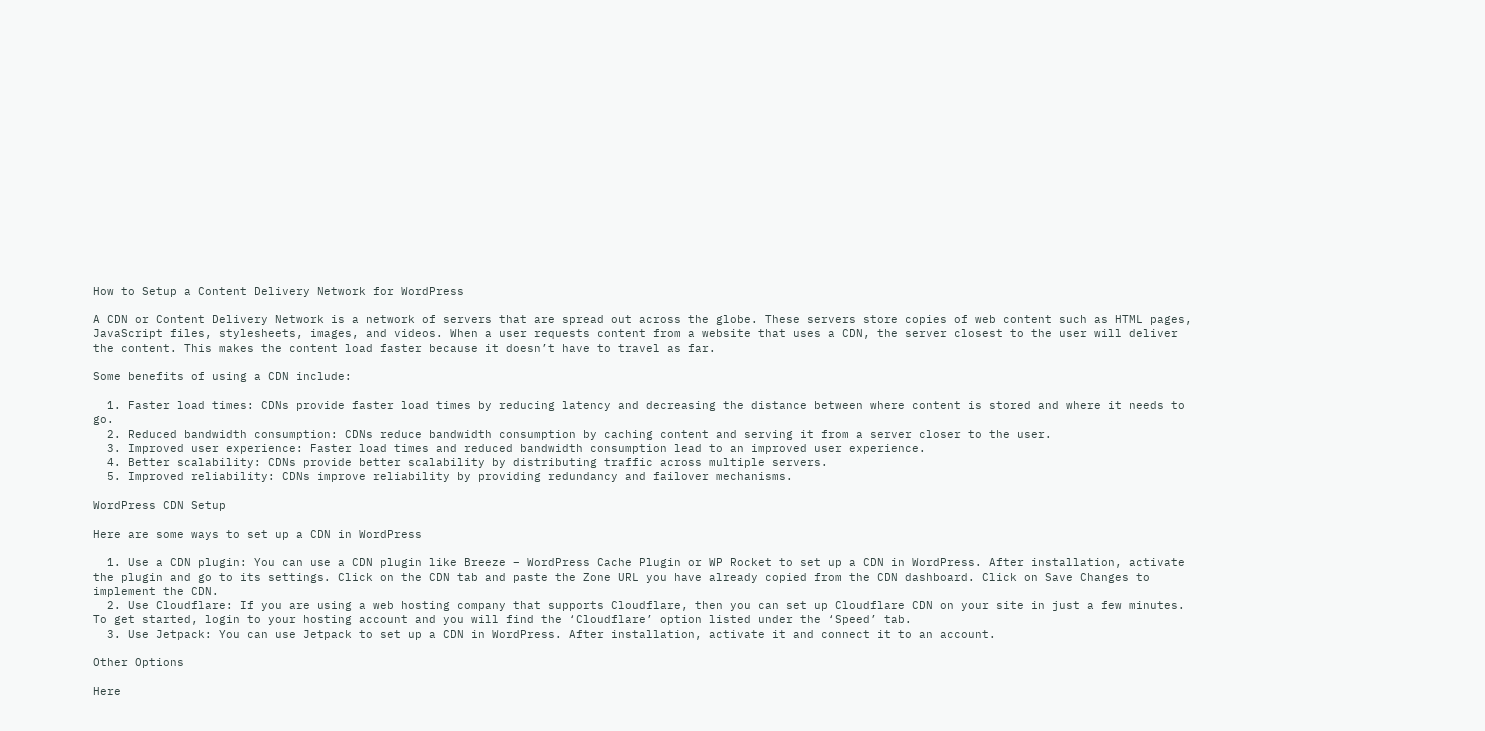How to Setup a Content Delivery Network for WordPress

A CDN or Content Delivery Network is a network of servers that are spread out across the globe. These servers store copies of web content such as HTML pages, JavaScript files, stylesheets, images, and videos. When a user requests content from a website that uses a CDN, the server closest to the user will deliver the content. This makes the content load faster because it doesn’t have to travel as far.

Some benefits of using a CDN include:

  1. Faster load times: CDNs provide faster load times by reducing latency and decreasing the distance between where content is stored and where it needs to go.
  2. Reduced bandwidth consumption: CDNs reduce bandwidth consumption by caching content and serving it from a server closer to the user.
  3. Improved user experience: Faster load times and reduced bandwidth consumption lead to an improved user experience.
  4. Better scalability: CDNs provide better scalability by distributing traffic across multiple servers.
  5. Improved reliability: CDNs improve reliability by providing redundancy and failover mechanisms.

WordPress CDN Setup

Here are some ways to set up a CDN in WordPress

  1. Use a CDN plugin: You can use a CDN plugin like Breeze – WordPress Cache Plugin or WP Rocket to set up a CDN in WordPress. After installation, activate the plugin and go to its settings. Click on the CDN tab and paste the Zone URL you have already copied from the CDN dashboard. Click on Save Changes to implement the CDN.
  2. Use Cloudflare: If you are using a web hosting company that supports Cloudflare, then you can set up Cloudflare CDN on your site in just a few minutes. To get started, login to your hosting account and you will find the ‘Cloudflare’ option listed under the ‘Speed’ tab.
  3. Use Jetpack: You can use Jetpack to set up a CDN in WordPress. After installation, activate it and connect it to an account.

Other Options

Here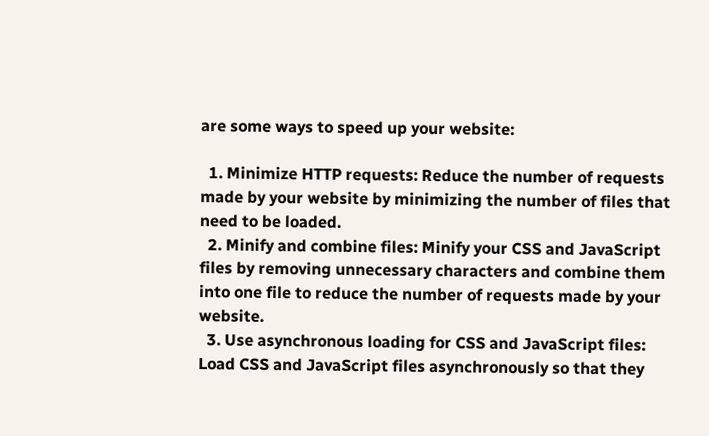are some ways to speed up your website:

  1. Minimize HTTP requests: Reduce the number of requests made by your website by minimizing the number of files that need to be loaded.
  2. Minify and combine files: Minify your CSS and JavaScript files by removing unnecessary characters and combine them into one file to reduce the number of requests made by your website.
  3. Use asynchronous loading for CSS and JavaScript files: Load CSS and JavaScript files asynchronously so that they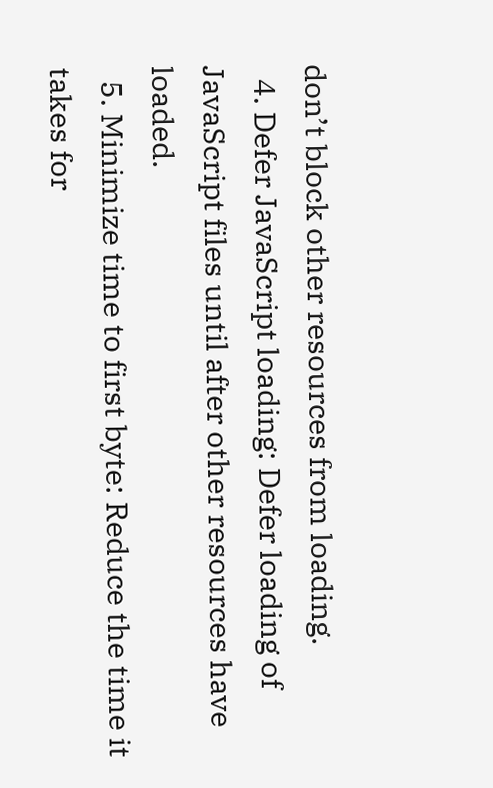don’t block other resources from loading.
  4. Defer JavaScript loading: Defer loading of JavaScript files until after other resources have loaded.
  5. Minimize time to first byte: Reduce the time it takes for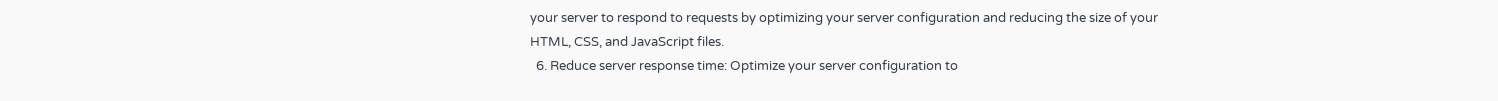your server to respond to requests by optimizing your server configuration and reducing the size of your HTML, CSS, and JavaScript files.
  6. Reduce server response time: Optimize your server configuration to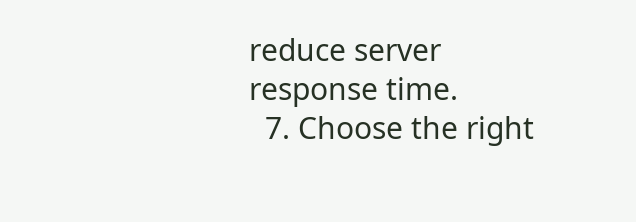reduce server response time.
  7. Choose the right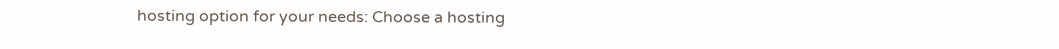hosting option for your needs: Choose a hosting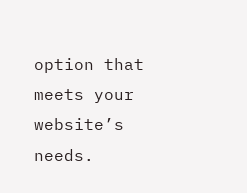option that meets your website’s needs.